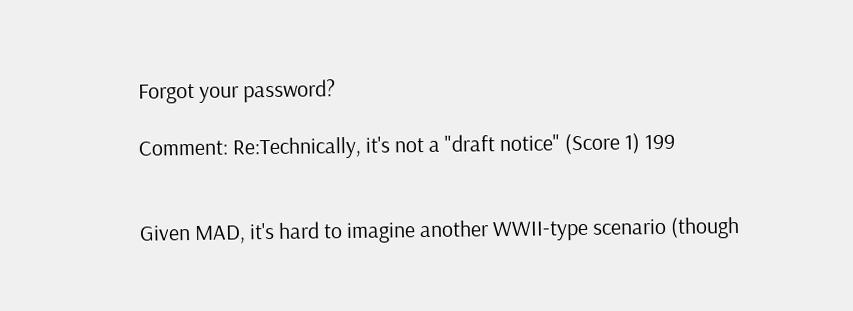Forgot your password?

Comment: Re:Technically, it's not a "draft notice" (Score 1) 199


Given MAD, it's hard to imagine another WWII-type scenario (though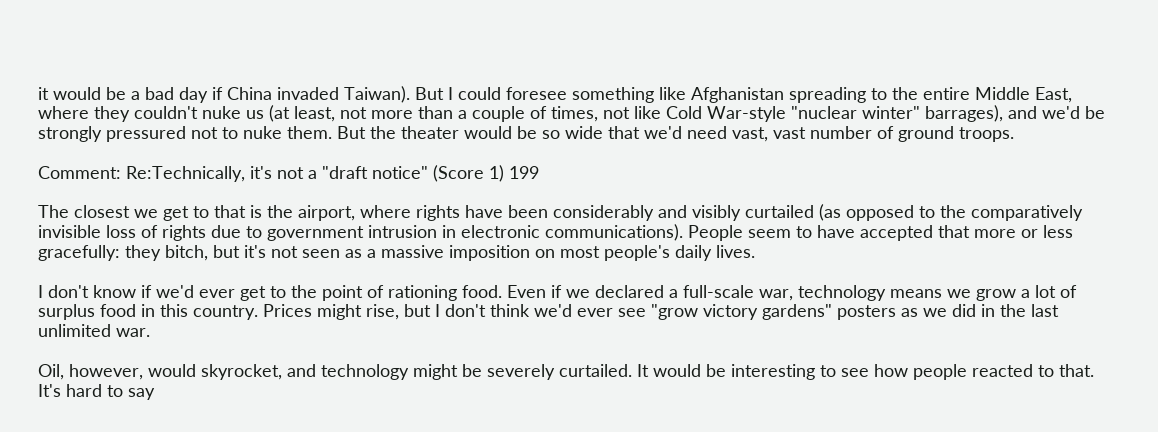it would be a bad day if China invaded Taiwan). But I could foresee something like Afghanistan spreading to the entire Middle East, where they couldn't nuke us (at least, not more than a couple of times, not like Cold War-style "nuclear winter" barrages), and we'd be strongly pressured not to nuke them. But the theater would be so wide that we'd need vast, vast number of ground troops.

Comment: Re:Technically, it's not a "draft notice" (Score 1) 199

The closest we get to that is the airport, where rights have been considerably and visibly curtailed (as opposed to the comparatively invisible loss of rights due to government intrusion in electronic communications). People seem to have accepted that more or less gracefully: they bitch, but it's not seen as a massive imposition on most people's daily lives.

I don't know if we'd ever get to the point of rationing food. Even if we declared a full-scale war, technology means we grow a lot of surplus food in this country. Prices might rise, but I don't think we'd ever see "grow victory gardens" posters as we did in the last unlimited war.

Oil, however, would skyrocket, and technology might be severely curtailed. It would be interesting to see how people reacted to that. It's hard to say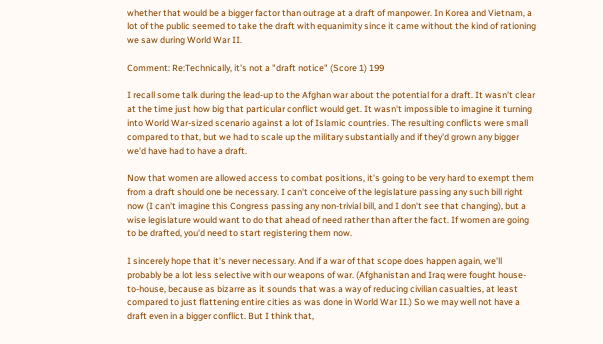whether that would be a bigger factor than outrage at a draft of manpower. In Korea and Vietnam, a lot of the public seemed to take the draft with equanimity since it came without the kind of rationing we saw during World War II.

Comment: Re:Technically, it's not a "draft notice" (Score 1) 199

I recall some talk during the lead-up to the Afghan war about the potential for a draft. It wasn't clear at the time just how big that particular conflict would get. It wasn't impossible to imagine it turning into World War-sized scenario against a lot of Islamic countries. The resulting conflicts were small compared to that, but we had to scale up the military substantially and if they'd grown any bigger we'd have had to have a draft.

Now that women are allowed access to combat positions, it's going to be very hard to exempt them from a draft should one be necessary. I can't conceive of the legislature passing any such bill right now (I can't imagine this Congress passing any non-trivial bill, and I don't see that changing), but a wise legislature would want to do that ahead of need rather than after the fact. If women are going to be drafted, you'd need to start registering them now.

I sincerely hope that it's never necessary. And if a war of that scope does happen again, we'll probably be a lot less selective with our weapons of war. (Afghanistan and Iraq were fought house-to-house, because as bizarre as it sounds that was a way of reducing civilian casualties, at least compared to just flattening entire cities as was done in World War II.) So we may well not have a draft even in a bigger conflict. But I think that,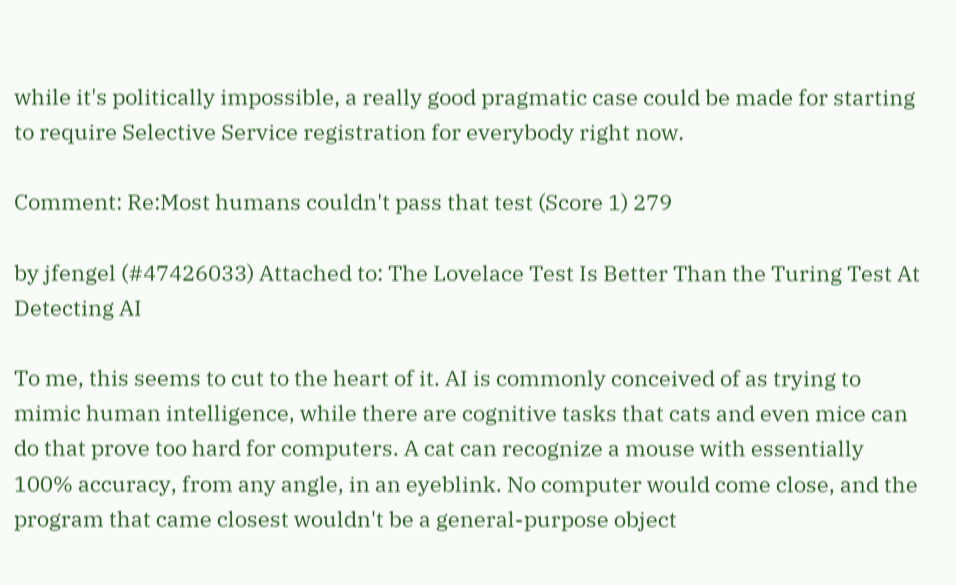while it's politically impossible, a really good pragmatic case could be made for starting to require Selective Service registration for everybody right now.

Comment: Re:Most humans couldn't pass that test (Score 1) 279

by jfengel (#47426033) Attached to: The Lovelace Test Is Better Than the Turing Test At Detecting AI

To me, this seems to cut to the heart of it. AI is commonly conceived of as trying to mimic human intelligence, while there are cognitive tasks that cats and even mice can do that prove too hard for computers. A cat can recognize a mouse with essentially 100% accuracy, from any angle, in an eyeblink. No computer would come close, and the program that came closest wouldn't be a general-purpose object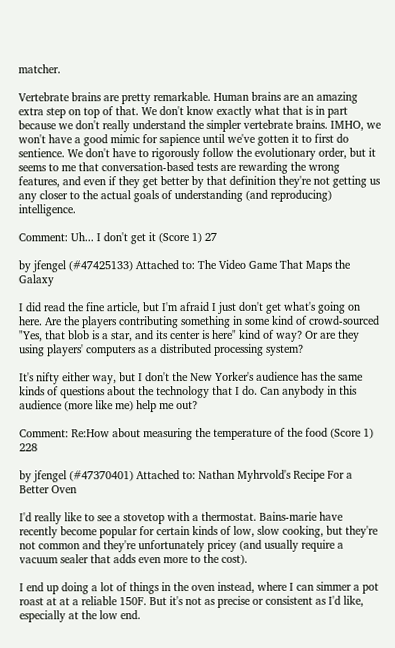matcher.

Vertebrate brains are pretty remarkable. Human brains are an amazing extra step on top of that. We don't know exactly what that is in part because we don't really understand the simpler vertebrate brains. IMHO, we won't have a good mimic for sapience until we've gotten it to first do sentience. We don't have to rigorously follow the evolutionary order, but it seems to me that conversation-based tests are rewarding the wrong features, and even if they get better by that definition they're not getting us any closer to the actual goals of understanding (and reproducing) intelligence.

Comment: Uh... I don't get it (Score 1) 27

by jfengel (#47425133) Attached to: The Video Game That Maps the Galaxy

I did read the fine article, but I'm afraid I just don't get what's going on here. Are the players contributing something in some kind of crowd-sourced "Yes, that blob is a star, and its center is here" kind of way? Or are they using players' computers as a distributed processing system?

It's nifty either way, but I don't the New Yorker's audience has the same kinds of questions about the technology that I do. Can anybody in this audience (more like me) help me out?

Comment: Re:How about measuring the temperature of the food (Score 1) 228

by jfengel (#47370401) Attached to: Nathan Myhrvold's Recipe For a Better Oven

I'd really like to see a stovetop with a thermostat. Bains-marie have recently become popular for certain kinds of low, slow cooking, but they're not common and they're unfortunately pricey (and usually require a vacuum sealer that adds even more to the cost).

I end up doing a lot of things in the oven instead, where I can simmer a pot roast at at a reliable 150F. But it's not as precise or consistent as I'd like, especially at the low end.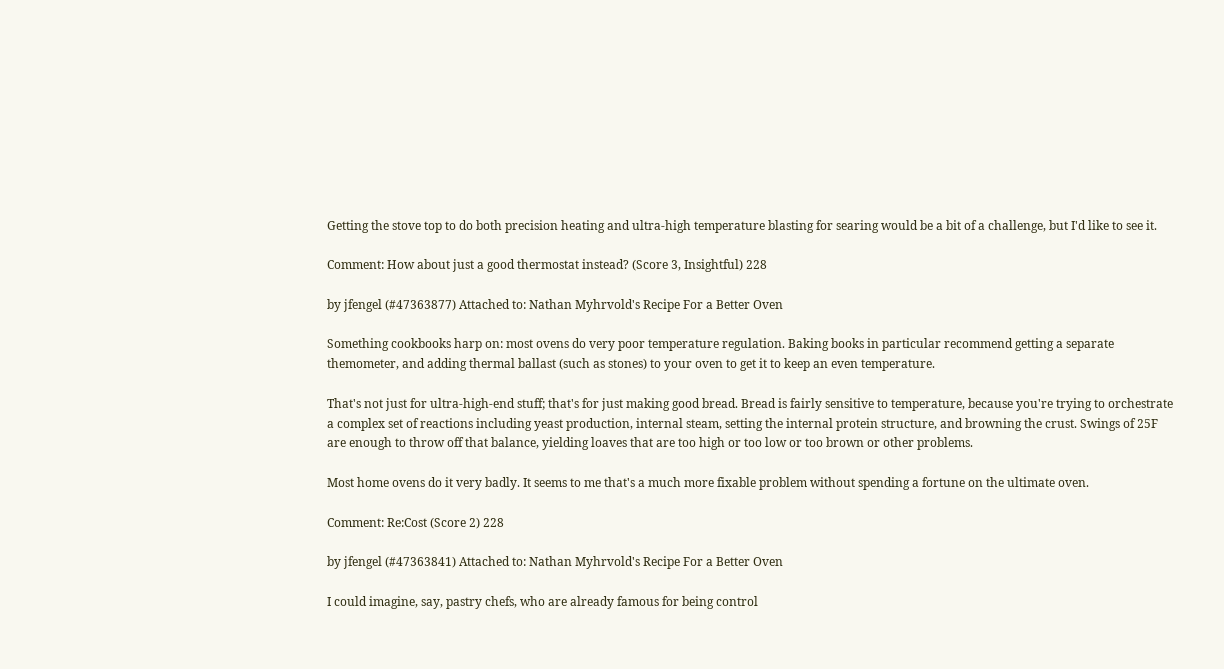Getting the stove top to do both precision heating and ultra-high temperature blasting for searing would be a bit of a challenge, but I'd like to see it.

Comment: How about just a good thermostat instead? (Score 3, Insightful) 228

by jfengel (#47363877) Attached to: Nathan Myhrvold's Recipe For a Better Oven

Something cookbooks harp on: most ovens do very poor temperature regulation. Baking books in particular recommend getting a separate themometer, and adding thermal ballast (such as stones) to your oven to get it to keep an even temperature.

That's not just for ultra-high-end stuff; that's for just making good bread. Bread is fairly sensitive to temperature, because you're trying to orchestrate a complex set of reactions including yeast production, internal steam, setting the internal protein structure, and browning the crust. Swings of 25F are enough to throw off that balance, yielding loaves that are too high or too low or too brown or other problems.

Most home ovens do it very badly. It seems to me that's a much more fixable problem without spending a fortune on the ultimate oven.

Comment: Re:Cost (Score 2) 228

by jfengel (#47363841) Attached to: Nathan Myhrvold's Recipe For a Better Oven

I could imagine, say, pastry chefs, who are already famous for being control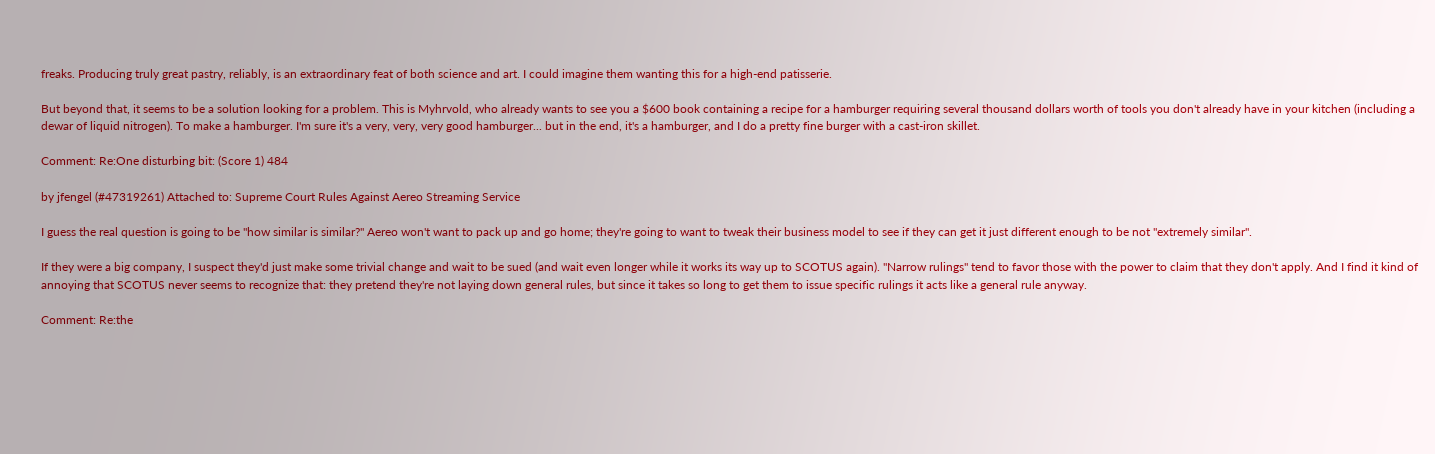freaks. Producing truly great pastry, reliably, is an extraordinary feat of both science and art. I could imagine them wanting this for a high-end patisserie.

But beyond that, it seems to be a solution looking for a problem. This is Myhrvold, who already wants to see you a $600 book containing a recipe for a hamburger requiring several thousand dollars worth of tools you don't already have in your kitchen (including a dewar of liquid nitrogen). To make a hamburger. I'm sure it's a very, very, very good hamburger... but in the end, it's a hamburger, and I do a pretty fine burger with a cast-iron skillet.

Comment: Re:One disturbing bit: (Score 1) 484

by jfengel (#47319261) Attached to: Supreme Court Rules Against Aereo Streaming Service

I guess the real question is going to be "how similar is similar?" Aereo won't want to pack up and go home; they're going to want to tweak their business model to see if they can get it just different enough to be not "extremely similar".

If they were a big company, I suspect they'd just make some trivial change and wait to be sued (and wait even longer while it works its way up to SCOTUS again). "Narrow rulings" tend to favor those with the power to claim that they don't apply. And I find it kind of annoying that SCOTUS never seems to recognize that: they pretend they're not laying down general rules, but since it takes so long to get them to issue specific rulings it acts like a general rule anyway.

Comment: Re:the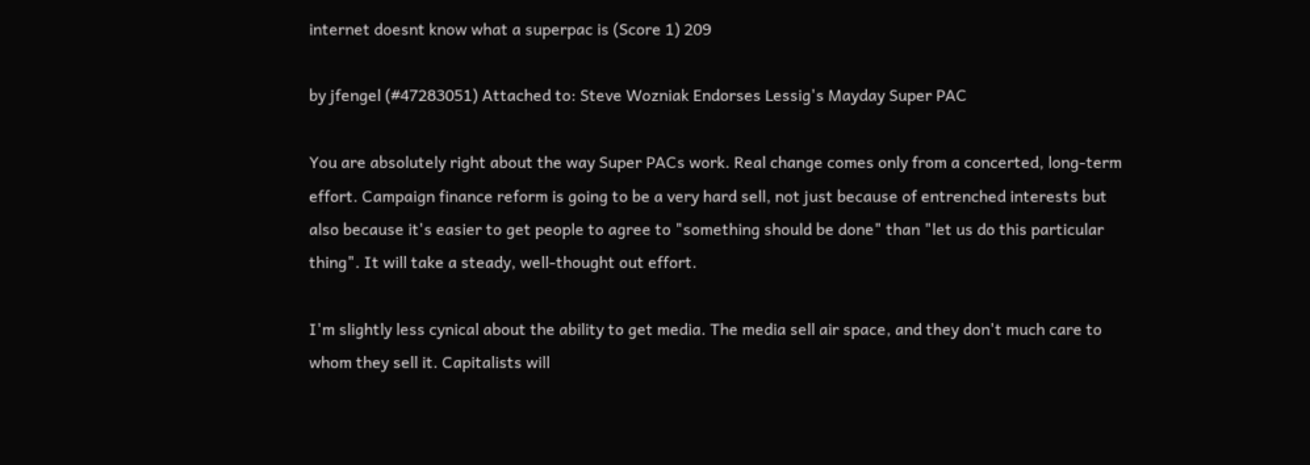internet doesnt know what a superpac is (Score 1) 209

by jfengel (#47283051) Attached to: Steve Wozniak Endorses Lessig's Mayday Super PAC

You are absolutely right about the way Super PACs work. Real change comes only from a concerted, long-term effort. Campaign finance reform is going to be a very hard sell, not just because of entrenched interests but also because it's easier to get people to agree to "something should be done" than "let us do this particular thing". It will take a steady, well-thought out effort.

I'm slightly less cynical about the ability to get media. The media sell air space, and they don't much care to whom they sell it. Capitalists will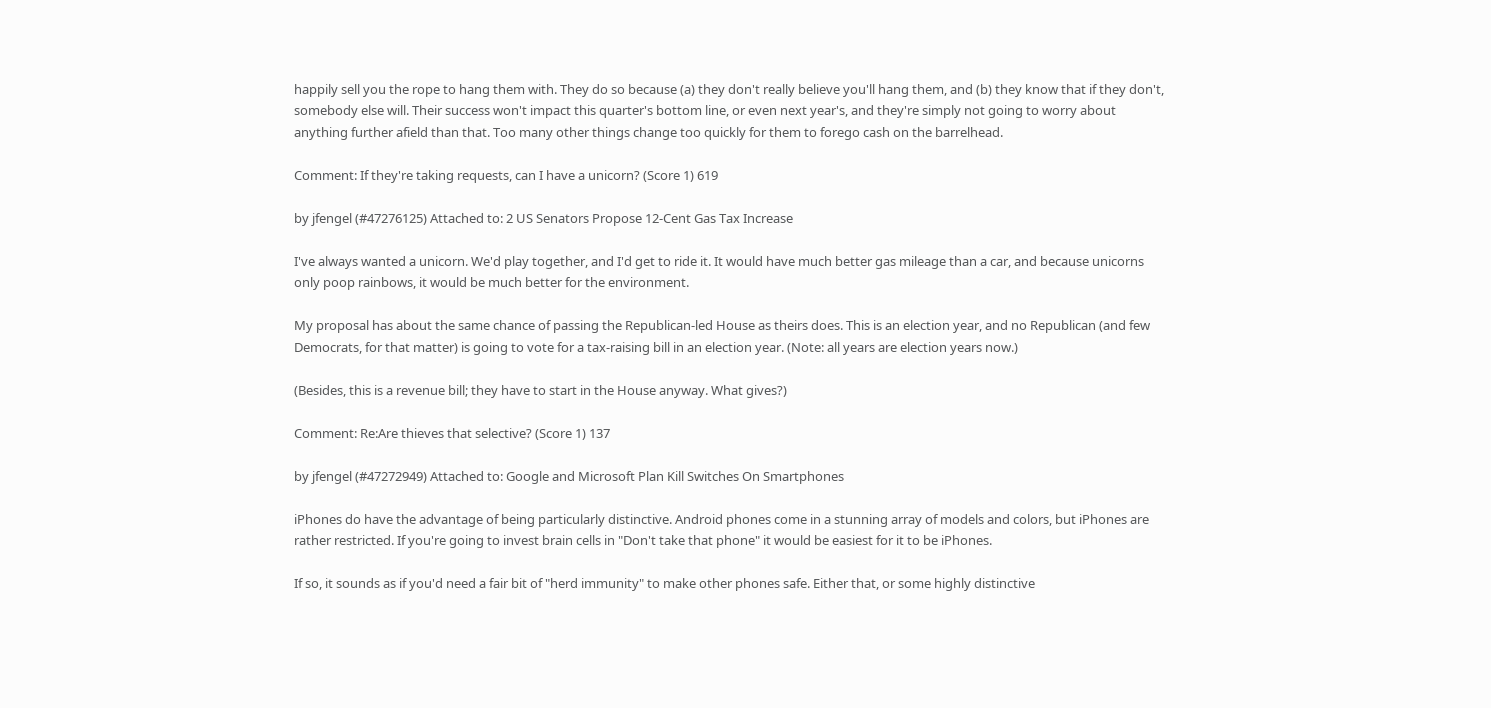happily sell you the rope to hang them with. They do so because (a) they don't really believe you'll hang them, and (b) they know that if they don't, somebody else will. Their success won't impact this quarter's bottom line, or even next year's, and they're simply not going to worry about anything further afield than that. Too many other things change too quickly for them to forego cash on the barrelhead.

Comment: If they're taking requests, can I have a unicorn? (Score 1) 619

by jfengel (#47276125) Attached to: 2 US Senators Propose 12-Cent Gas Tax Increase

I've always wanted a unicorn. We'd play together, and I'd get to ride it. It would have much better gas mileage than a car, and because unicorns only poop rainbows, it would be much better for the environment.

My proposal has about the same chance of passing the Republican-led House as theirs does. This is an election year, and no Republican (and few Democrats, for that matter) is going to vote for a tax-raising bill in an election year. (Note: all years are election years now.)

(Besides, this is a revenue bill; they have to start in the House anyway. What gives?)

Comment: Re:Are thieves that selective? (Score 1) 137

by jfengel (#47272949) Attached to: Google and Microsoft Plan Kill Switches On Smartphones

iPhones do have the advantage of being particularly distinctive. Android phones come in a stunning array of models and colors, but iPhones are rather restricted. If you're going to invest brain cells in "Don't take that phone" it would be easiest for it to be iPhones.

If so, it sounds as if you'd need a fair bit of "herd immunity" to make other phones safe. Either that, or some highly distinctive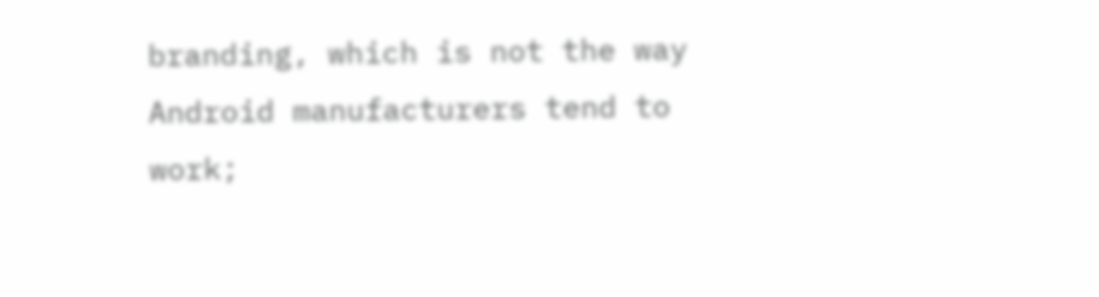branding, which is not the way Android manufacturers tend to work;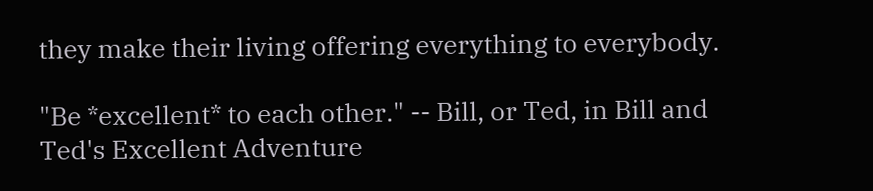they make their living offering everything to everybody.

"Be *excellent* to each other." -- Bill, or Ted, in Bill and Ted's Excellent Adventure